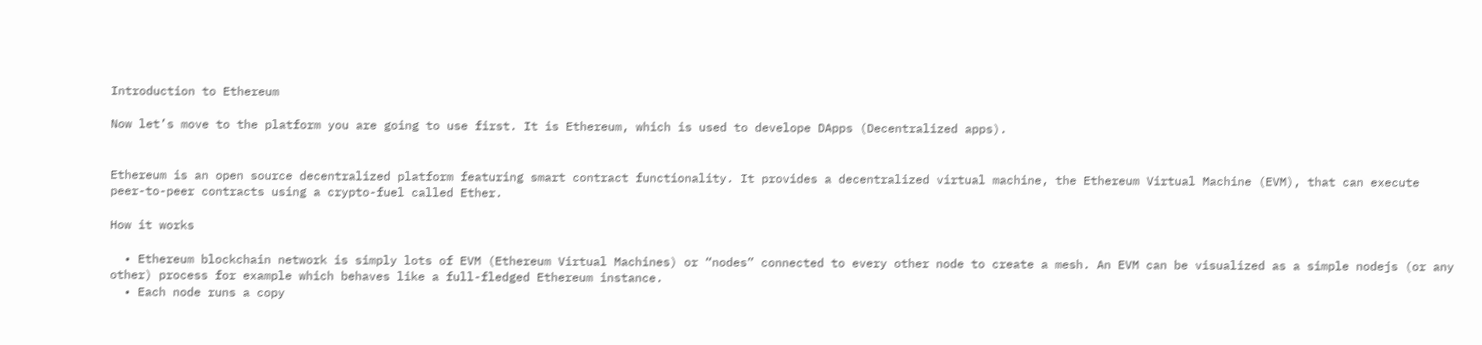Introduction to Ethereum

Now let’s move to the platform you are going to use first. It is Ethereum, which is used to develope DApps (Decentralized apps).


Ethereum is an open source decentralized platform featuring smart contract functionality. It provides a decentralized virtual machine, the Ethereum Virtual Machine (EVM), that can execute peer-to-peer contracts using a crypto-fuel called Ether.

How it works

  • Ethereum blockchain network is simply lots of EVM (Ethereum Virtual Machines) or “nodes” connected to every other node to create a mesh. An EVM can be visualized as a simple nodejs (or any other) process for example which behaves like a full-fledged Ethereum instance.
  • Each node runs a copy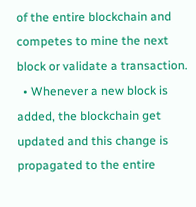of the entire blockchain and competes to mine the next block or validate a transaction.
  • Whenever a new block is added, the blockchain get updated and this change is propagated to the entire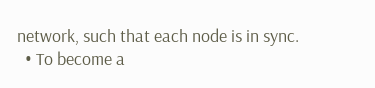network, such that each node is in sync.
  • To become a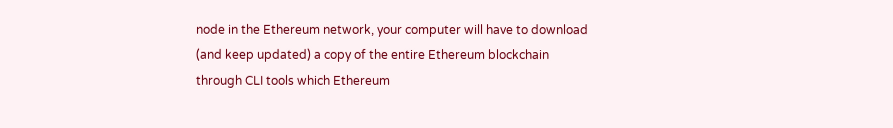node in the Ethereum network, your computer will have to download (and keep updated) a copy of the entire Ethereum blockchain through CLI tools which Ethereum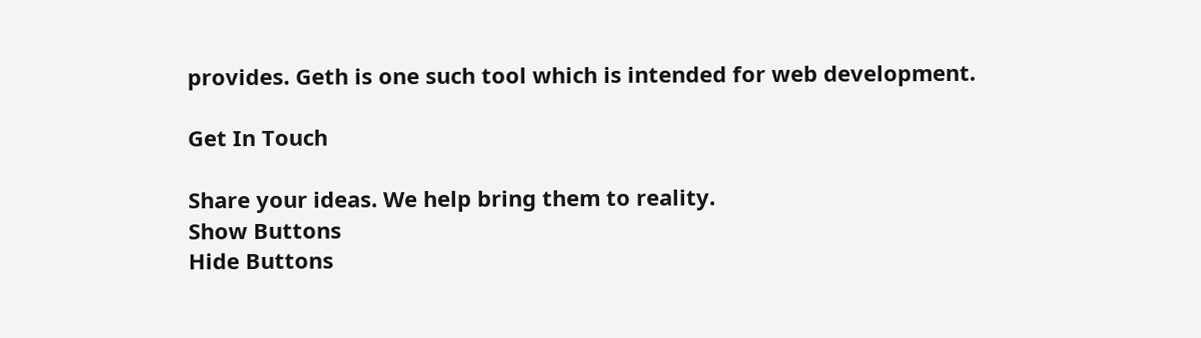provides. Geth is one such tool which is intended for web development.

Get In Touch

Share your ideas. We help bring them to reality.
Show Buttons
Hide Buttons